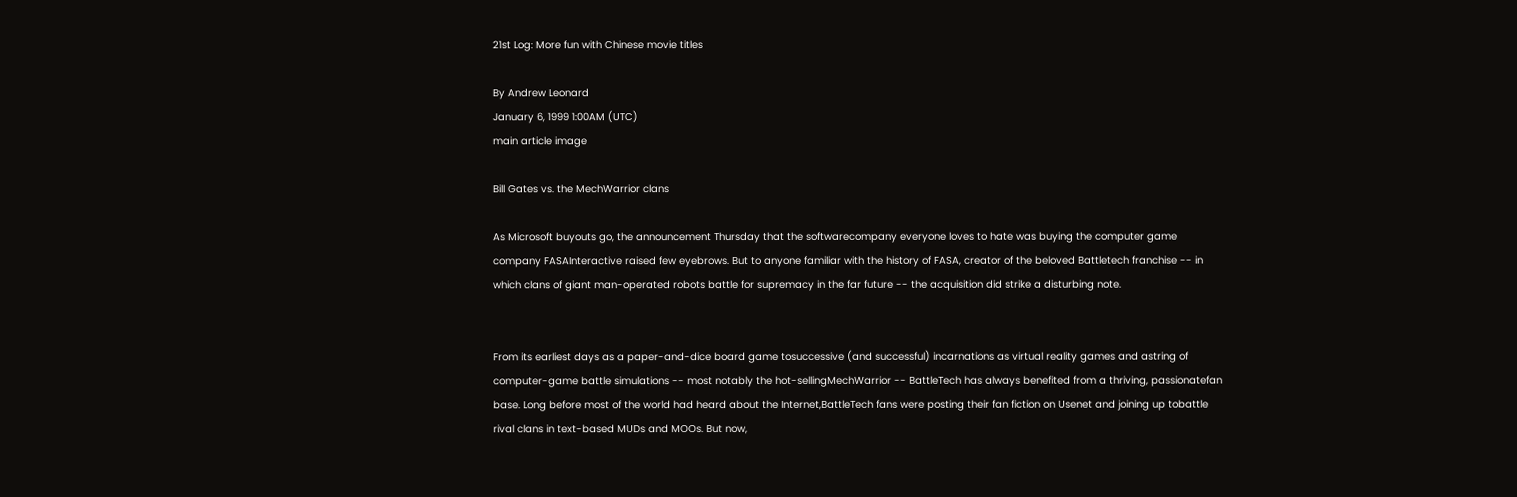21st Log: More fun with Chinese movie titles

By Andrew Leonard
January 6, 1999 1:00AM (UTC)
main article image

Bill Gates vs. the MechWarrior clans

As Microsoft buyouts go, the announcement Thursday that the softwarecompany everyone loves to hate was buying the computer game company FASAInteractive raised few eyebrows. But to anyone familiar with the history of FASA, creator of the beloved Battletech franchise -- in which clans of giant man-operated robots battle for supremacy in the far future -- the acquisition did strike a disturbing note.


From its earliest days as a paper-and-dice board game tosuccessive (and successful) incarnations as virtual reality games and astring of computer-game battle simulations -- most notably the hot-sellingMechWarrior -- BattleTech has always benefited from a thriving, passionatefan base. Long before most of the world had heard about the Internet,BattleTech fans were posting their fan fiction on Usenet and joining up tobattle rival clans in text-based MUDs and MOOs. But now,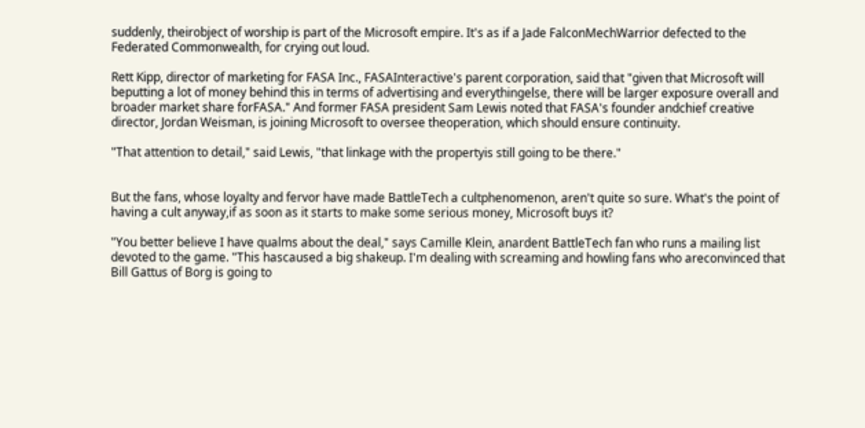suddenly, theirobject of worship is part of the Microsoft empire. It's as if a Jade FalconMechWarrior defected to the Federated Commonwealth, for crying out loud.

Rett Kipp, director of marketing for FASA Inc., FASAInteractive's parent corporation, said that "given that Microsoft will beputting a lot of money behind this in terms of advertising and everythingelse, there will be larger exposure overall and broader market share forFASA." And former FASA president Sam Lewis noted that FASA's founder andchief creative director, Jordan Weisman, is joining Microsoft to oversee theoperation, which should ensure continuity.

"That attention to detail," said Lewis, "that linkage with the propertyis still going to be there."


But the fans, whose loyalty and fervor have made BattleTech a cultphenomenon, aren't quite so sure. What's the point of having a cult anyway,if as soon as it starts to make some serious money, Microsoft buys it?

"You better believe I have qualms about the deal," says Camille Klein, anardent BattleTech fan who runs a mailing list devoted to the game. "This hascaused a big shakeup. I'm dealing with screaming and howling fans who areconvinced that Bill Gattus of Borg is going to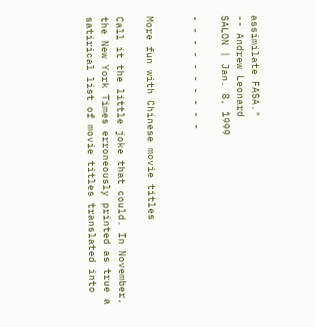assimilate FASA."
-- Andrew Leonard
SALON | Jan. 8, 1999

- - - - - - - - - -


More fun with Chinese movie titles

Call it the little joke that could. In November, the New York Times erroneously printed as true a satirical list of movie titles translated into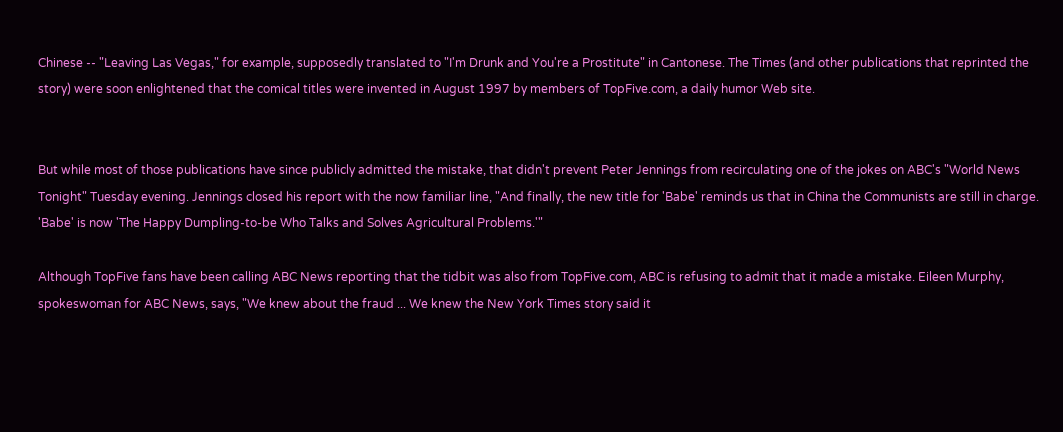Chinese -- "Leaving Las Vegas," for example, supposedly translated to "I'm Drunk and You're a Prostitute" in Cantonese. The Times (and other publications that reprinted the story) were soon enlightened that the comical titles were invented in August 1997 by members of TopFive.com, a daily humor Web site.


But while most of those publications have since publicly admitted the mistake, that didn't prevent Peter Jennings from recirculating one of the jokes on ABC's "World News Tonight" Tuesday evening. Jennings closed his report with the now familiar line, "And finally, the new title for 'Babe' reminds us that in China the Communists are still in charge. 'Babe' is now 'The Happy Dumpling-to-be Who Talks and Solves Agricultural Problems.'"

Although TopFive fans have been calling ABC News reporting that the tidbit was also from TopFive.com, ABC is refusing to admit that it made a mistake. Eileen Murphy, spokeswoman for ABC News, says, "We knew about the fraud ... We knew the New York Times story said it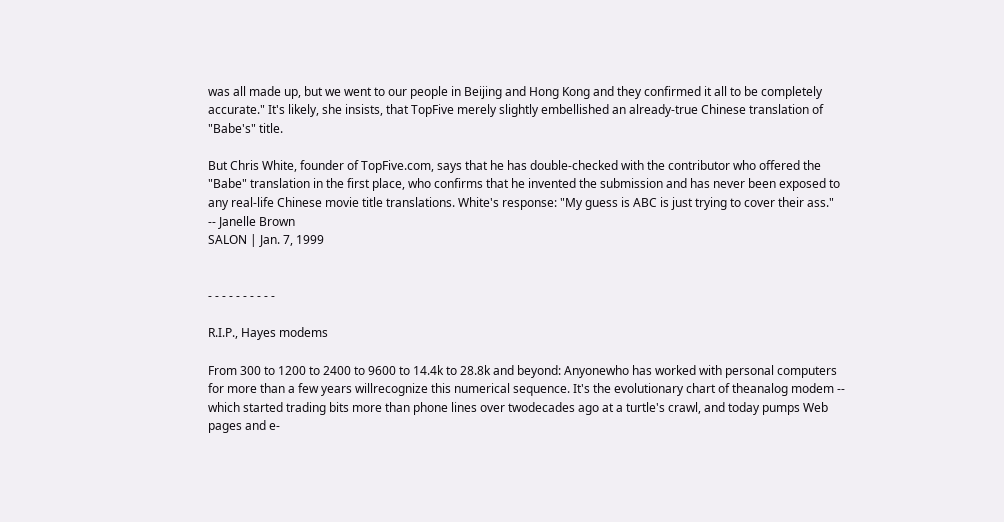was all made up, but we went to our people in Beijing and Hong Kong and they confirmed it all to be completely accurate." It's likely, she insists, that TopFive merely slightly embellished an already-true Chinese translation of "Babe's" title.

But Chris White, founder of TopFive.com, says that he has double-checked with the contributor who offered the "Babe" translation in the first place, who confirms that he invented the submission and has never been exposed to any real-life Chinese movie title translations. White's response: "My guess is ABC is just trying to cover their ass."
-- Janelle Brown
SALON | Jan. 7, 1999


- - - - - - - - - -

R.I.P., Hayes modems

From 300 to 1200 to 2400 to 9600 to 14.4k to 28.8k and beyond: Anyonewho has worked with personal computers for more than a few years willrecognize this numerical sequence. It's the evolutionary chart of theanalog modem -- which started trading bits more than phone lines over twodecades ago at a turtle's crawl, and today pumps Web pages and e-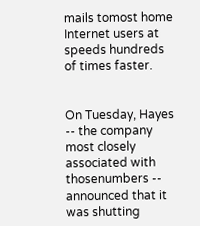mails tomost home Internet users at speeds hundreds of times faster.


On Tuesday, Hayes -- the company most closely associated with thosenumbers -- announced that it was shutting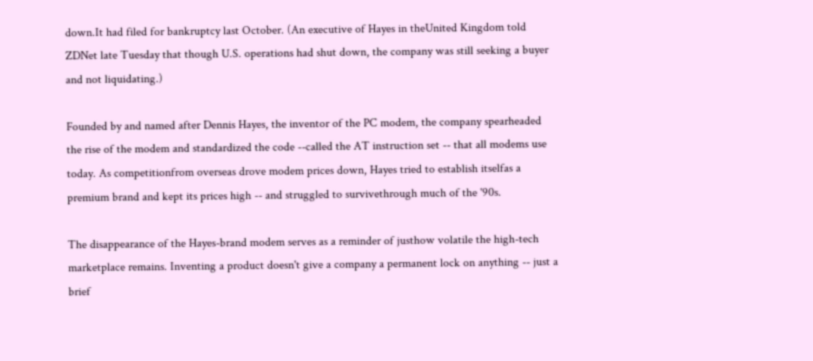down.It had filed for bankruptcy last October. (An executive of Hayes in theUnited Kingdom told ZDNet late Tuesday that though U.S. operations had shut down, the company was still seeking a buyer and not liquidating.)

Founded by and named after Dennis Hayes, the inventor of the PC modem, the company spearheaded the rise of the modem and standardized the code --called the AT instruction set -- that all modems use today. As competitionfrom overseas drove modem prices down, Hayes tried to establish itselfas a premium brand and kept its prices high -- and struggled to survivethrough much of the '90s.

The disappearance of the Hayes-brand modem serves as a reminder of justhow volatile the high-tech marketplace remains. Inventing a product doesn't give a company a permanent lock on anything -- just a brief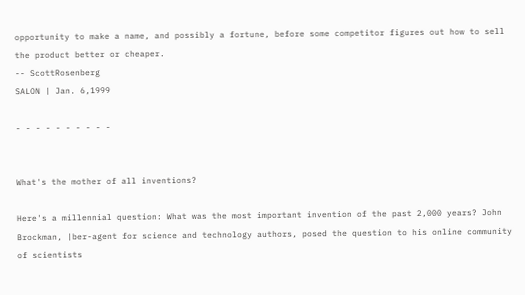opportunity to make a name, and possibly a fortune, before some competitor figures out how to sell the product better or cheaper.
-- ScottRosenberg
SALON | Jan. 6,1999

- - - - - - - - - -


What's the mother of all inventions?

Here's a millennial question: What was the most important invention of the past 2,000 years? John Brockman, |ber-agent for science and technology authors, posed the question to his online community of scientists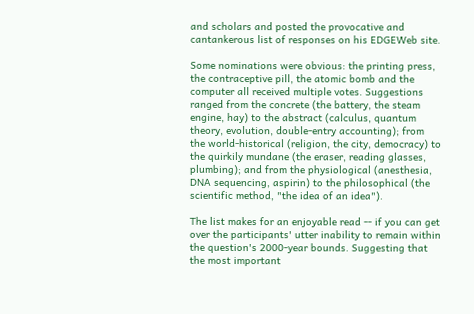and scholars and posted the provocative and cantankerous list of responses on his EDGEWeb site.

Some nominations were obvious: the printing press, the contraceptive pill, the atomic bomb and the computer all received multiple votes. Suggestions ranged from the concrete (the battery, the steam engine, hay) to the abstract (calculus, quantum theory, evolution, double-entry accounting); from the world-historical (religion, the city, democracy) to the quirkily mundane (the eraser, reading glasses, plumbing); and from the physiological (anesthesia, DNA sequencing, aspirin) to the philosophical (the scientific method, "the idea of an idea").

The list makes for an enjoyable read -- if you can get over the participants' utter inability to remain within the question's 2000-year bounds. Suggesting that the most important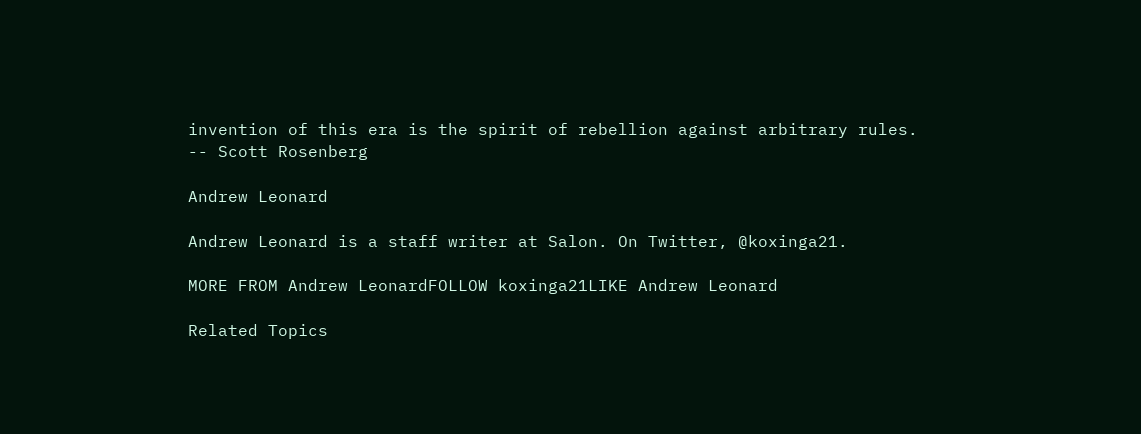invention of this era is the spirit of rebellion against arbitrary rules.
-- Scott Rosenberg

Andrew Leonard

Andrew Leonard is a staff writer at Salon. On Twitter, @koxinga21.

MORE FROM Andrew LeonardFOLLOW koxinga21LIKE Andrew Leonard

Related Topics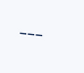---